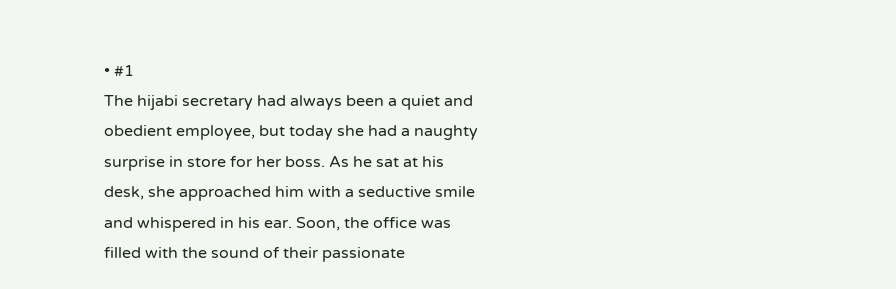• #1
The hijabi secretary had always been a quiet and obedient employee, but today she had a naughty surprise in store for her boss. As he sat at his desk, she approached him with a seductive smile and whispered in his ear. Soon, the office was filled with the sound of their passionate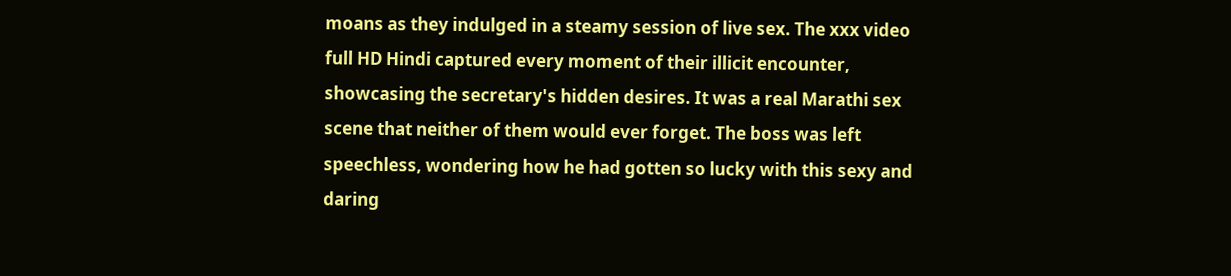moans as they indulged in a steamy session of live sex. The xxx video full HD Hindi captured every moment of their illicit encounter, showcasing the secretary's hidden desires. It was a real Marathi sex scene that neither of them would ever forget. The boss was left speechless, wondering how he had gotten so lucky with this sexy and daring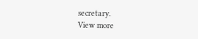secretary.
View more